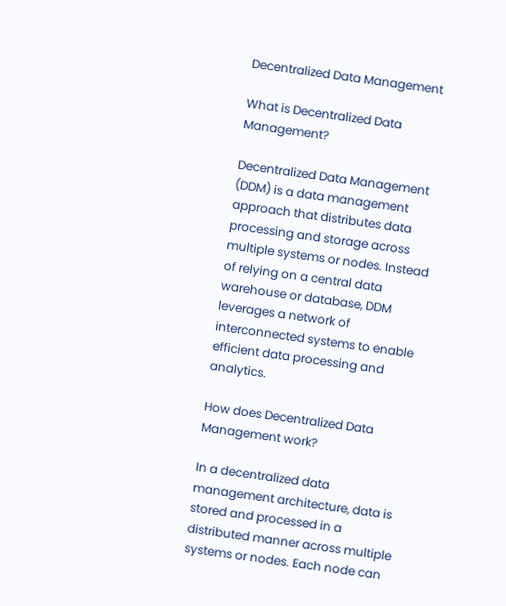Decentralized Data Management

What is Decentralized Data Management?

Decentralized Data Management (DDM) is a data management approach that distributes data processing and storage across multiple systems or nodes. Instead of relying on a central data warehouse or database, DDM leverages a network of interconnected systems to enable efficient data processing and analytics.

How does Decentralized Data Management work?

In a decentralized data management architecture, data is stored and processed in a distributed manner across multiple systems or nodes. Each node can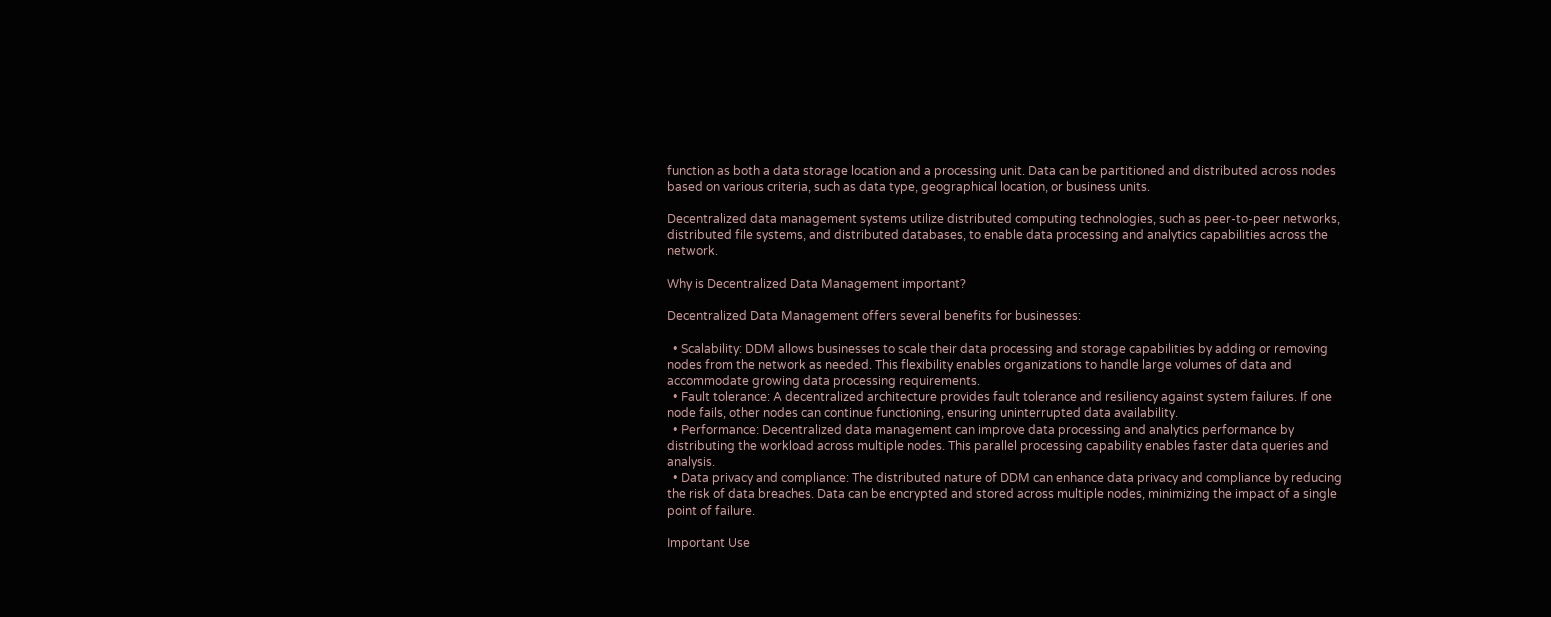function as both a data storage location and a processing unit. Data can be partitioned and distributed across nodes based on various criteria, such as data type, geographical location, or business units.

Decentralized data management systems utilize distributed computing technologies, such as peer-to-peer networks, distributed file systems, and distributed databases, to enable data processing and analytics capabilities across the network.

Why is Decentralized Data Management important?

Decentralized Data Management offers several benefits for businesses:

  • Scalability: DDM allows businesses to scale their data processing and storage capabilities by adding or removing nodes from the network as needed. This flexibility enables organizations to handle large volumes of data and accommodate growing data processing requirements.
  • Fault tolerance: A decentralized architecture provides fault tolerance and resiliency against system failures. If one node fails, other nodes can continue functioning, ensuring uninterrupted data availability.
  • Performance: Decentralized data management can improve data processing and analytics performance by distributing the workload across multiple nodes. This parallel processing capability enables faster data queries and analysis.
  • Data privacy and compliance: The distributed nature of DDM can enhance data privacy and compliance by reducing the risk of data breaches. Data can be encrypted and stored across multiple nodes, minimizing the impact of a single point of failure.

Important Use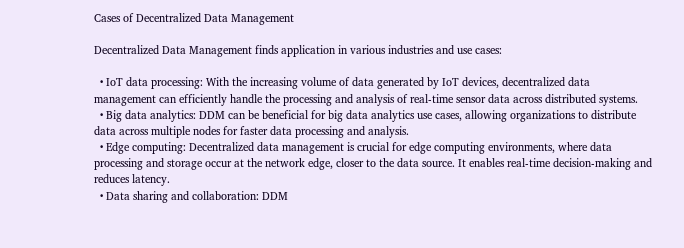Cases of Decentralized Data Management

Decentralized Data Management finds application in various industries and use cases:

  • IoT data processing: With the increasing volume of data generated by IoT devices, decentralized data management can efficiently handle the processing and analysis of real-time sensor data across distributed systems.
  • Big data analytics: DDM can be beneficial for big data analytics use cases, allowing organizations to distribute data across multiple nodes for faster data processing and analysis.
  • Edge computing: Decentralized data management is crucial for edge computing environments, where data processing and storage occur at the network edge, closer to the data source. It enables real-time decision-making and reduces latency.
  • Data sharing and collaboration: DDM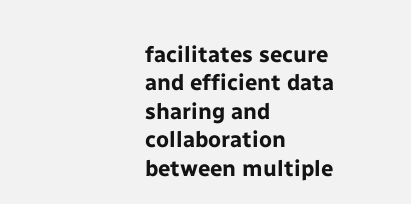facilitates secure and efficient data sharing and collaboration between multiple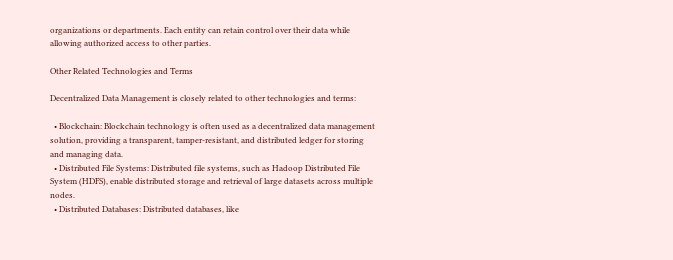organizations or departments. Each entity can retain control over their data while allowing authorized access to other parties.

Other Related Technologies and Terms

Decentralized Data Management is closely related to other technologies and terms:

  • Blockchain: Blockchain technology is often used as a decentralized data management solution, providing a transparent, tamper-resistant, and distributed ledger for storing and managing data.
  • Distributed File Systems: Distributed file systems, such as Hadoop Distributed File System (HDFS), enable distributed storage and retrieval of large datasets across multiple nodes.
  • Distributed Databases: Distributed databases, like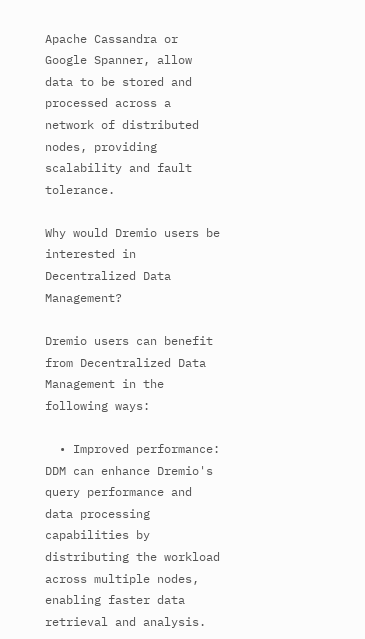Apache Cassandra or Google Spanner, allow data to be stored and processed across a network of distributed nodes, providing scalability and fault tolerance.

Why would Dremio users be interested in Decentralized Data Management?

Dremio users can benefit from Decentralized Data Management in the following ways:

  • Improved performance: DDM can enhance Dremio's query performance and data processing capabilities by distributing the workload across multiple nodes, enabling faster data retrieval and analysis.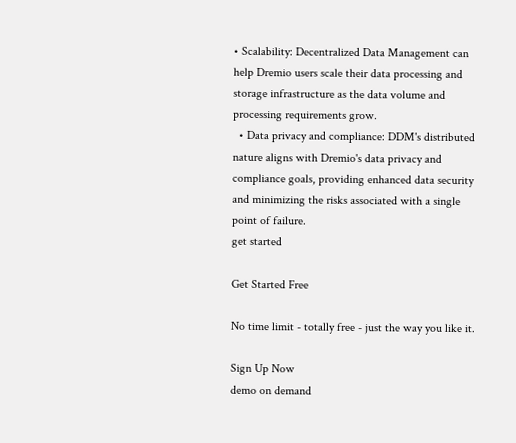• Scalability: Decentralized Data Management can help Dremio users scale their data processing and storage infrastructure as the data volume and processing requirements grow.
  • Data privacy and compliance: DDM's distributed nature aligns with Dremio's data privacy and compliance goals, providing enhanced data security and minimizing the risks associated with a single point of failure.
get started

Get Started Free

No time limit - totally free - just the way you like it.

Sign Up Now
demo on demand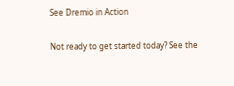See Dremio in Action

Not ready to get started today? See the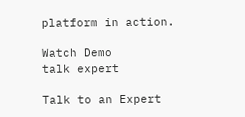platform in action.

Watch Demo
talk expert

Talk to an Expert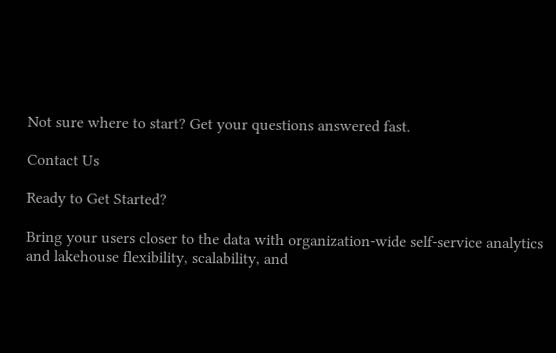Not sure where to start? Get your questions answered fast.

Contact Us

Ready to Get Started?

Bring your users closer to the data with organization-wide self-service analytics and lakehouse flexibility, scalability, and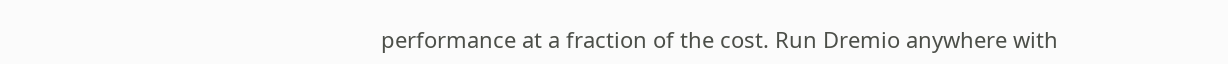performance at a fraction of the cost. Run Dremio anywhere with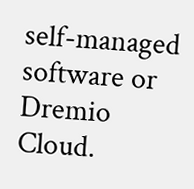self-managed software or Dremio Cloud.